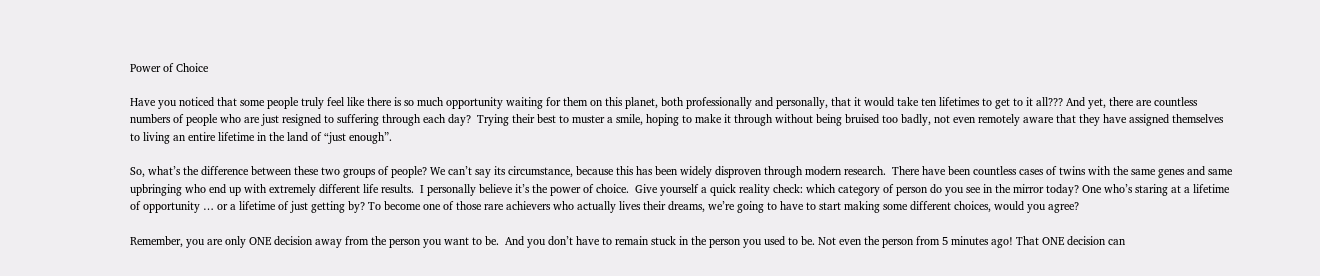Power of Choice

Have you noticed that some people truly feel like there is so much opportunity waiting for them on this planet, both professionally and personally, that it would take ten lifetimes to get to it all??? And yet, there are countless numbers of people who are just resigned to suffering through each day?  Trying their best to muster a smile, hoping to make it through without being bruised too badly, not even remotely aware that they have assigned themselves to living an entire lifetime in the land of “just enough”.

So, what’s the difference between these two groups of people? We can’t say its circumstance, because this has been widely disproven through modern research.  There have been countless cases of twins with the same genes and same upbringing who end up with extremely different life results.  I personally believe it’s the power of choice.  Give yourself a quick reality check: which category of person do you see in the mirror today? One who’s staring at a lifetime of opportunity … or a lifetime of just getting by? To become one of those rare achievers who actually lives their dreams, we’re going to have to start making some different choices, would you agree?

Remember, you are only ONE decision away from the person you want to be.  And you don’t have to remain stuck in the person you used to be. Not even the person from 5 minutes ago! That ONE decision can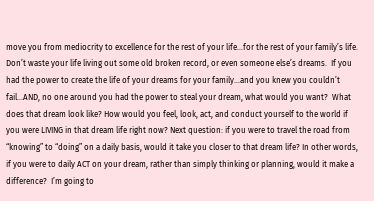move you from mediocrity to excellence for the rest of your life…for the rest of your family’s life. Don’t waste your life living out some old broken record, or even someone else’s dreams.  If you had the power to create the life of your dreams for your family…and you knew you couldn’t fail…AND, no one around you had the power to steal your dream, what would you want?  What does that dream look like? How would you feel, look, act, and conduct yourself to the world if you were LIVING in that dream life right now? Next question: if you were to travel the road from “knowing” to “doing” on a daily basis, would it take you closer to that dream life? In other words, if you were to daily ACT on your dream, rather than simply thinking or planning, would it make a difference?  I’m going to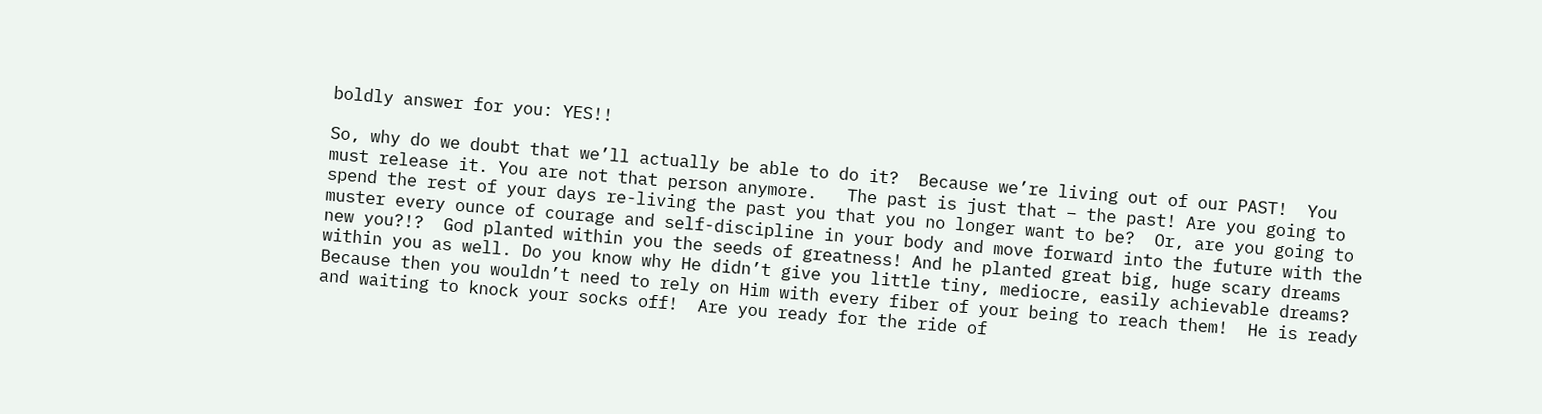boldly answer for you: YES!!

So, why do we doubt that we’ll actually be able to do it?  Because we’re living out of our PAST!  You must release it. You are not that person anymore.   The past is just that – the past! Are you going to spend the rest of your days re-living the past you that you no longer want to be?  Or, are you going to muster every ounce of courage and self-discipline in your body and move forward into the future with the new you?!?  God planted within you the seeds of greatness! And he planted great big, huge scary dreams within you as well. Do you know why He didn’t give you little tiny, mediocre, easily achievable dreams?  Because then you wouldn’t need to rely on Him with every fiber of your being to reach them!  He is ready and waiting to knock your socks off!  Are you ready for the ride of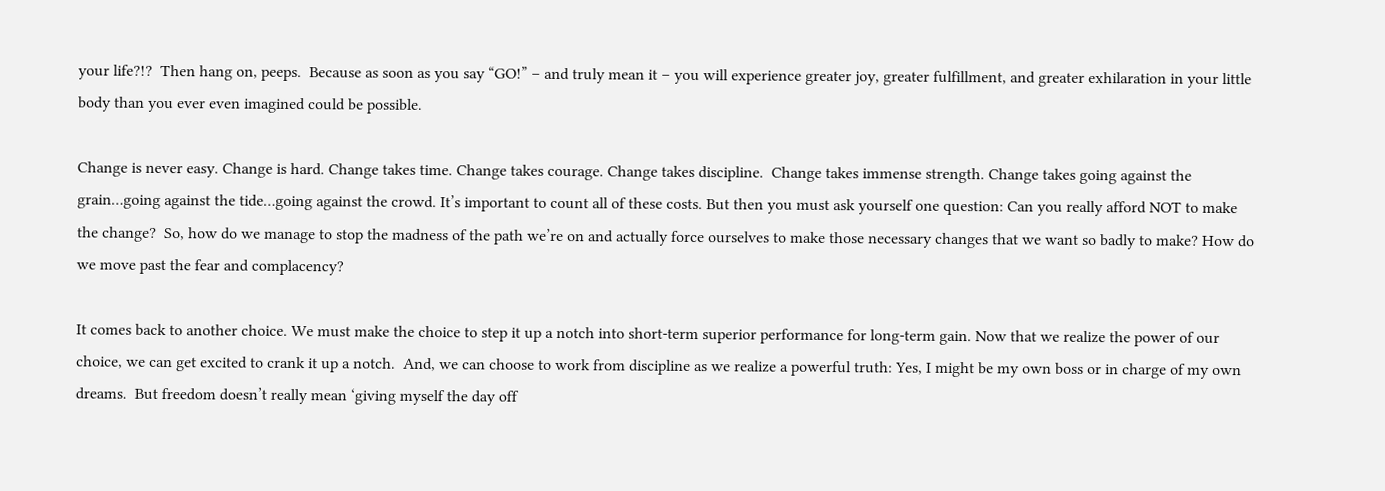your life?!?  Then hang on, peeps.  Because as soon as you say “GO!” – and truly mean it – you will experience greater joy, greater fulfillment, and greater exhilaration in your little body than you ever even imagined could be possible.

Change is never easy. Change is hard. Change takes time. Change takes courage. Change takes discipline.  Change takes immense strength. Change takes going against the grain…going against the tide…going against the crowd. It’s important to count all of these costs. But then you must ask yourself one question: Can you really afford NOT to make the change?  So, how do we manage to stop the madness of the path we’re on and actually force ourselves to make those necessary changes that we want so badly to make? How do we move past the fear and complacency?

It comes back to another choice. We must make the choice to step it up a notch into short-term superior performance for long-term gain. Now that we realize the power of our choice, we can get excited to crank it up a notch.  And, we can choose to work from discipline as we realize a powerful truth: Yes, I might be my own boss or in charge of my own dreams.  But freedom doesn’t really mean ‘giving myself the day off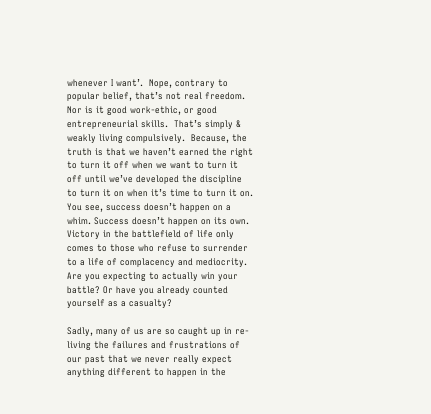whenever I want’.  Nope, contrary to popular belief, that’s not real freedom.  Nor is it good work-ethic, or good entrepreneurial skills.  That’s simply & weakly living compulsively.  Because, the truth is that we haven’t earned the right to turn it off when we want to turn it off until we’ve developed the discipline to turn it on when it’s time to turn it on.  You see, success doesn’t happen on a whim. Success doesn’t happen on its own. Victory in the battlefield of life only comes to those who refuse to surrender to a life of complacency and mediocrity.  Are you expecting to actually win your battle? Or have you already counted yourself as a casualty?

Sadly, many of us are so caught up in re-living the failures and frustrations of our past that we never really expect anything different to happen in the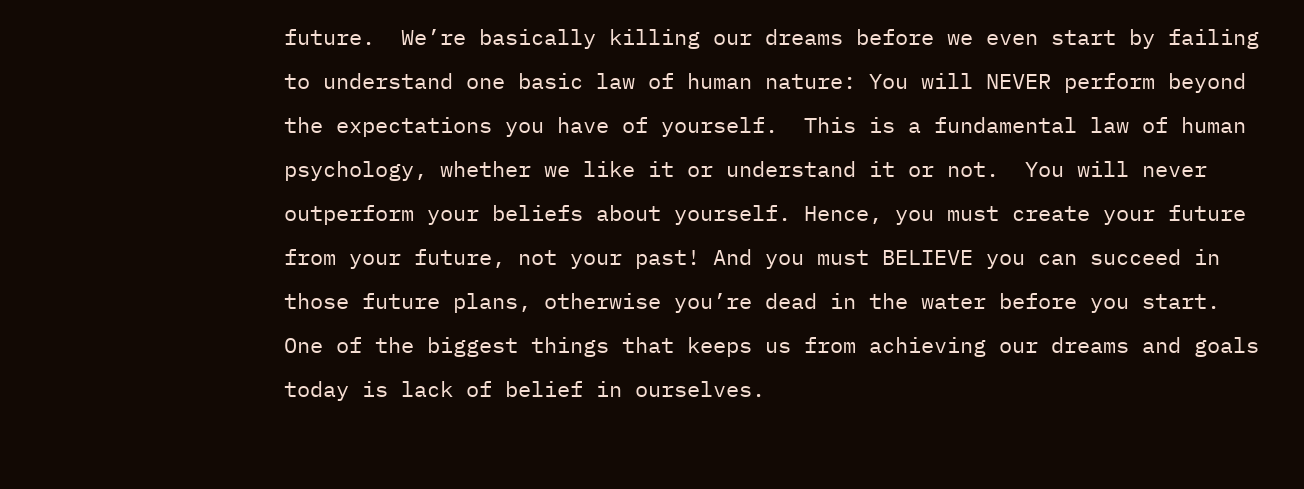future.  We’re basically killing our dreams before we even start by failing to understand one basic law of human nature: You will NEVER perform beyond the expectations you have of yourself.  This is a fundamental law of human psychology, whether we like it or understand it or not.  You will never outperform your beliefs about yourself. Hence, you must create your future from your future, not your past! And you must BELIEVE you can succeed in those future plans, otherwise you’re dead in the water before you start.  One of the biggest things that keeps us from achieving our dreams and goals today is lack of belief in ourselves.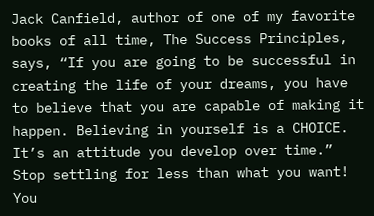Jack Canfield, author of one of my favorite books of all time, The Success Principles, says, “If you are going to be successful in creating the life of your dreams, you have to believe that you are capable of making it happen. Believing in yourself is a CHOICE. It’s an attitude you develop over time.”  Stop settling for less than what you want!  You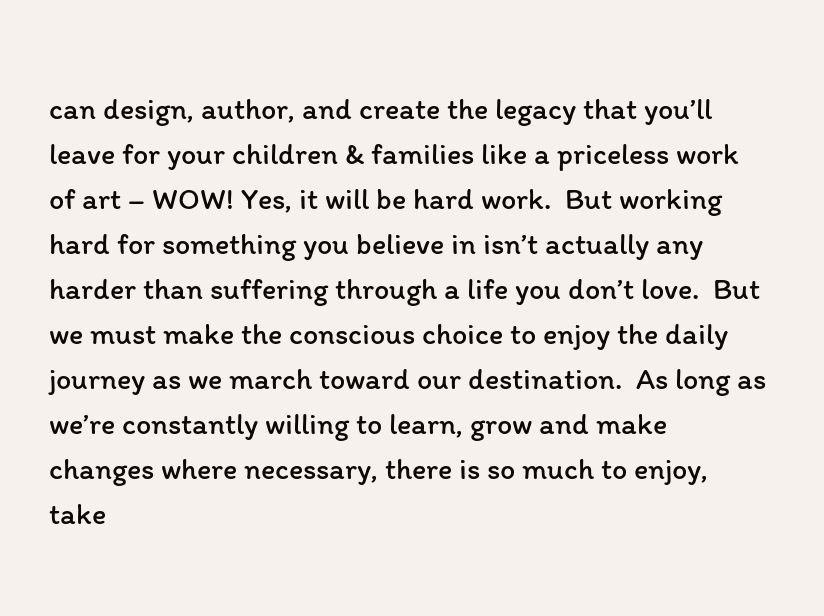can design, author, and create the legacy that you’ll leave for your children & families like a priceless work of art – WOW! Yes, it will be hard work.  But working hard for something you believe in isn’t actually any harder than suffering through a life you don’t love.  But we must make the conscious choice to enjoy the daily journey as we march toward our destination.  As long as we’re constantly willing to learn, grow and make changes where necessary, there is so much to enjoy, take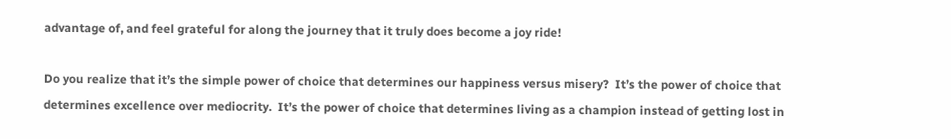advantage of, and feel grateful for along the journey that it truly does become a joy ride!

Do you realize that it’s the simple power of choice that determines our happiness versus misery?  It’s the power of choice that determines excellence over mediocrity.  It’s the power of choice that determines living as a champion instead of getting lost in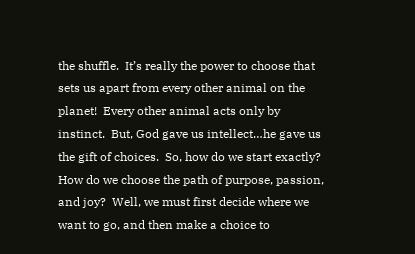the shuffle.  It’s really the power to choose that sets us apart from every other animal on the planet!  Every other animal acts only by instinct.  But, God gave us intellect…he gave us the gift of choices.  So, how do we start exactly?  How do we choose the path of purpose, passion, and joy?  Well, we must first decide where we want to go, and then make a choice to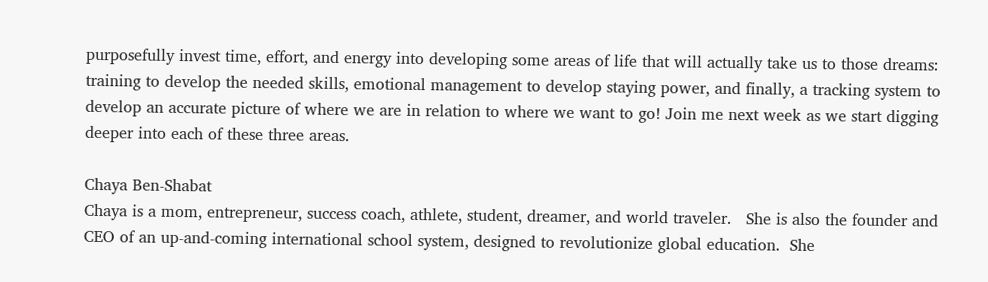purposefully invest time, effort, and energy into developing some areas of life that will actually take us to those dreams: training to develop the needed skills, emotional management to develop staying power, and finally, a tracking system to develop an accurate picture of where we are in relation to where we want to go! Join me next week as we start digging deeper into each of these three areas.

Chaya Ben-Shabat
Chaya is a mom, entrepreneur, success coach, athlete, student, dreamer, and world traveler.   She is also the founder and CEO of an up-and-coming international school system, designed to revolutionize global education.  She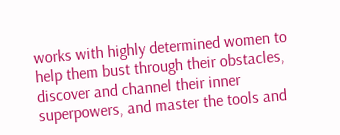works with highly determined women to help them bust through their obstacles, discover and channel their inner superpowers, and master the tools and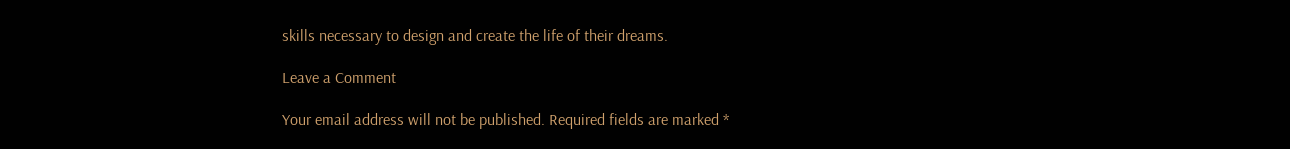skills necessary to design and create the life of their dreams.

Leave a Comment

Your email address will not be published. Required fields are marked *